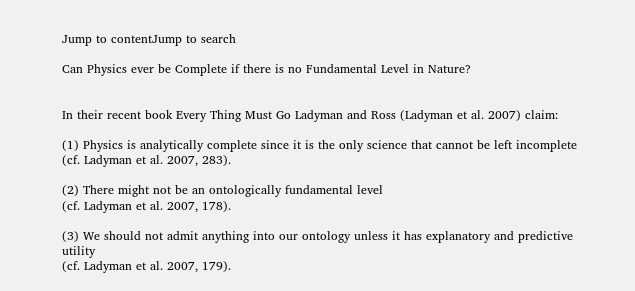Jump to contentJump to search

Can Physics ever be Complete if there is no Fundamental Level in Nature?


In their recent book Every Thing Must Go Ladyman and Ross (Ladyman et al. 2007) claim:

(1) Physics is analytically complete since it is the only science that cannot be left incomplete
(cf. Ladyman et al. 2007, 283).

(2) There might not be an ontologically fundamental level
(cf. Ladyman et al. 2007, 178).

(3) We should not admit anything into our ontology unless it has explanatory and predictive utility
(cf. Ladyman et al. 2007, 179).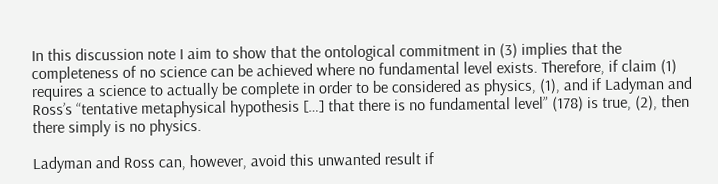In this discussion note I aim to show that the ontological commitment in (3) implies that the completeness of no science can be achieved where no fundamental level exists. Therefore, if claim (1) requires a science to actually be complete in order to be considered as physics, (1), and if Ladyman and Ross’s “tentative metaphysical hypothesis […] that there is no fundamental level” (178) is true, (2), then there simply is no physics.

Ladyman and Ross can, however, avoid this unwanted result if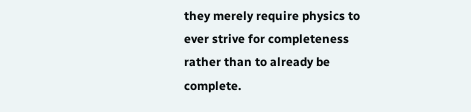they merely require physics to ever strive for completeness rather than to already be complete.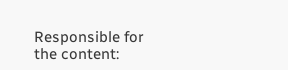Responsible for the content: